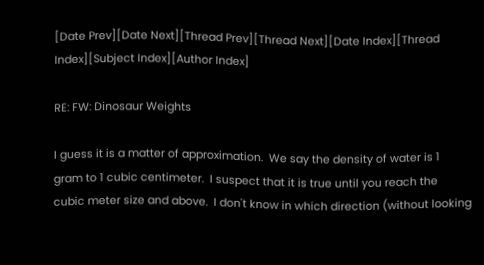[Date Prev][Date Next][Thread Prev][Thread Next][Date Index][Thread Index][Subject Index][Author Index]

RE: FW: Dinosaur Weights

I guess it is a matter of approximation.  We say the density of water is 1
gram to 1 cubic centimeter.  I suspect that it is true until you reach the
cubic meter size and above.  I don't know in which direction (without looking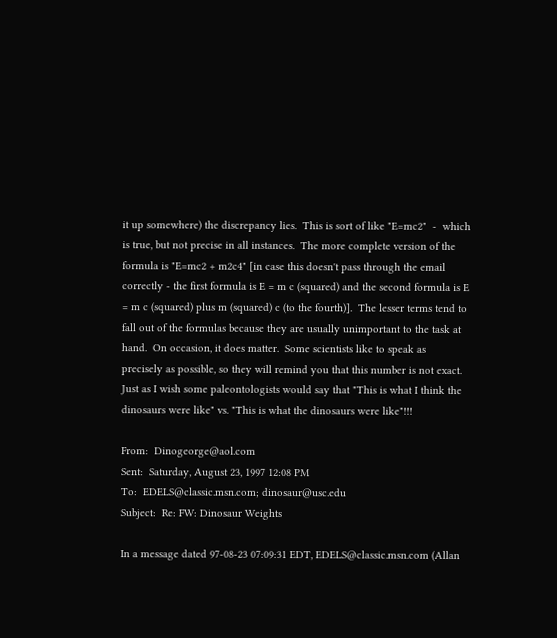it up somewhere) the discrepancy lies.  This is sort of like "E=mc2"  -  which
is true, but not precise in all instances.  The more complete version of the
formula is "E=mc2 + m2c4" [in case this doesn't pass through the email
correctly - the first formula is E = m c (squared) and the second formula is E
= m c (squared) plus m (squared) c (to the fourth)].  The lesser terms tend to
fall out of the formulas because they are usually unimportant to the task at
hand.  On occasion, it does matter.  Some scientists like to speak as
precisely as possible, so they will remind you that this number is not exact.
Just as I wish some paleontologists would say that "This is what I think the
dinosaurs were like" vs. "This is what the dinosaurs were like"!!!

From:  Dinogeorge@aol.com
Sent:  Saturday, August 23, 1997 12:08 PM
To:  EDELS@classic.msn.com; dinosaur@usc.edu
Subject:  Re: FW: Dinosaur Weights

In a message dated 97-08-23 07:09:31 EDT, EDELS@classic.msn.com (Allan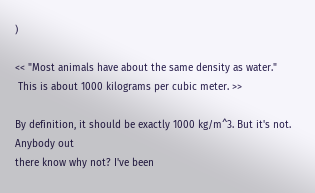)

<< "Most animals have about the same density as water."
 This is about 1000 kilograms per cubic meter. >>

By definition, it should be exactly 1000 kg/m^3. But it's not. Anybody out
there know why not? I've been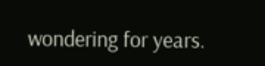wondering for years.